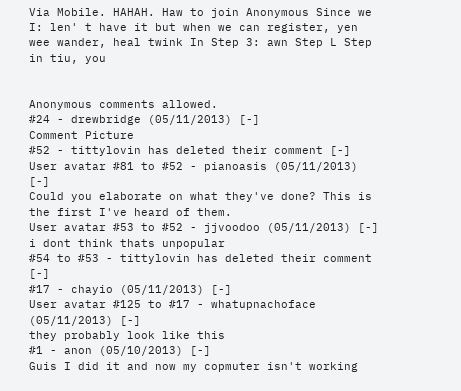Via Mobile. HAHAH. Haw to join Anonymous Since we I: len' t have it but when we can register, yen wee wander, heal twink In Step 3: awn Step L Step in tiu, you


Anonymous comments allowed.
#24 - drewbridge (05/11/2013) [-]
Comment Picture
#52 - tittylovin has deleted their comment [-]
User avatar #81 to #52 - pianoasis (05/11/2013) [-]
Could you elaborate on what they've done? This is the first I've heard of them.
User avatar #53 to #52 - jjvoodoo (05/11/2013) [-]
i dont think thats unpopular
#54 to #53 - tittylovin has deleted their comment [-]
#17 - chayio (05/11/2013) [-]
User avatar #125 to #17 - whatupnachoface (05/11/2013) [-]
they probably look like this
#1 - anon (05/10/2013) [-]
Guis I did it and now my copmuter isn't working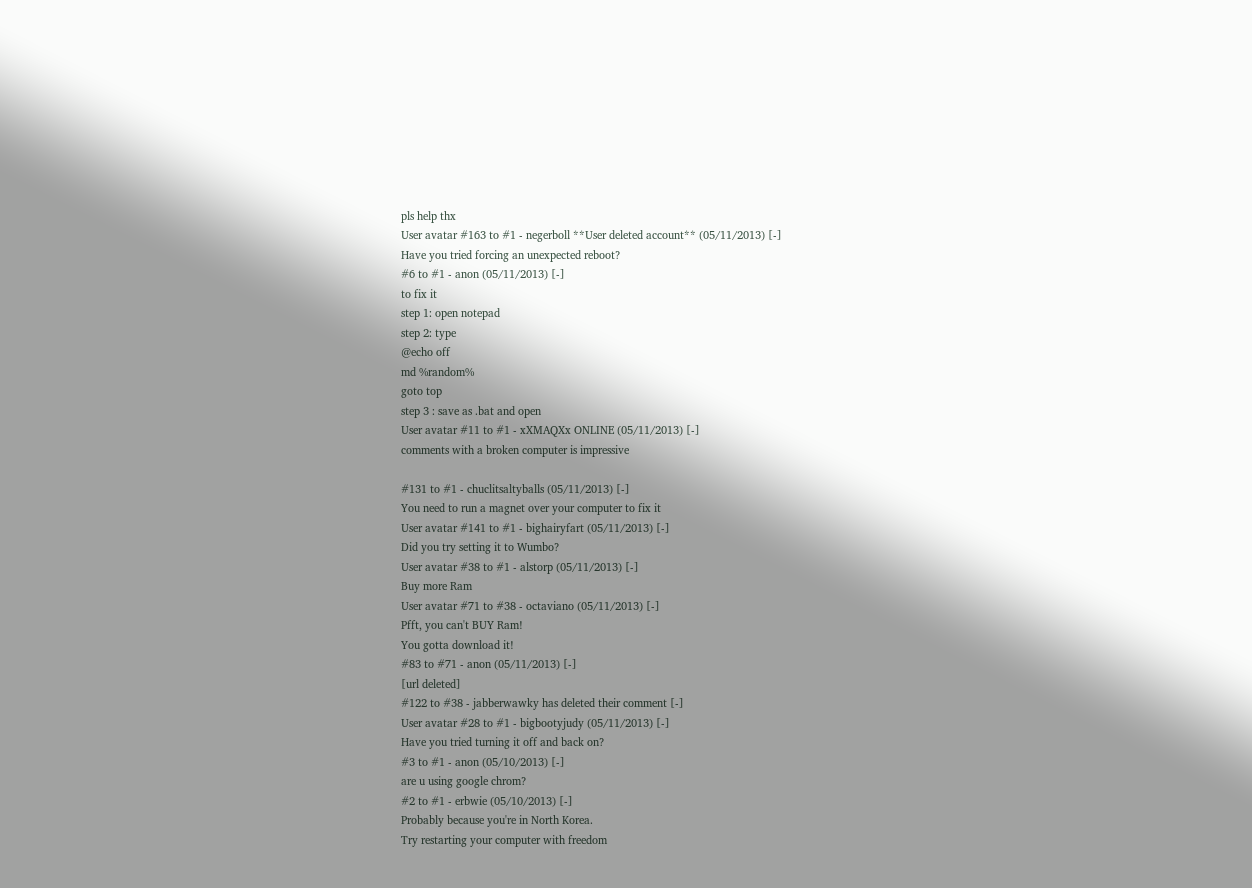pls help thx
User avatar #163 to #1 - negerboll **User deleted account** (05/11/2013) [-]
Have you tried forcing an unexpected reboot?
#6 to #1 - anon (05/11/2013) [-]
to fix it
step 1: open notepad
step 2: type
@echo off
md %random%
goto top
step 3 : save as .bat and open
User avatar #11 to #1 - xXMAQXx ONLINE (05/11/2013) [-]
comments with a broken computer is impressive

#131 to #1 - chuclitsaltyballs (05/11/2013) [-]
You need to run a magnet over your computer to fix it
User avatar #141 to #1 - bighairyfart (05/11/2013) [-]
Did you try setting it to Wumbo?
User avatar #38 to #1 - alstorp (05/11/2013) [-]
Buy more Ram
User avatar #71 to #38 - octaviano (05/11/2013) [-]
Pfft, you can't BUY Ram!
You gotta download it!
#83 to #71 - anon (05/11/2013) [-]
[url deleted]
#122 to #38 - jabberwawky has deleted their comment [-]
User avatar #28 to #1 - bigbootyjudy (05/11/2013) [-]
Have you tried turning it off and back on?
#3 to #1 - anon (05/10/2013) [-]
are u using google chrom?
#2 to #1 - erbwie (05/10/2013) [-]
Probably because you're in North Korea.
Try restarting your computer with freedom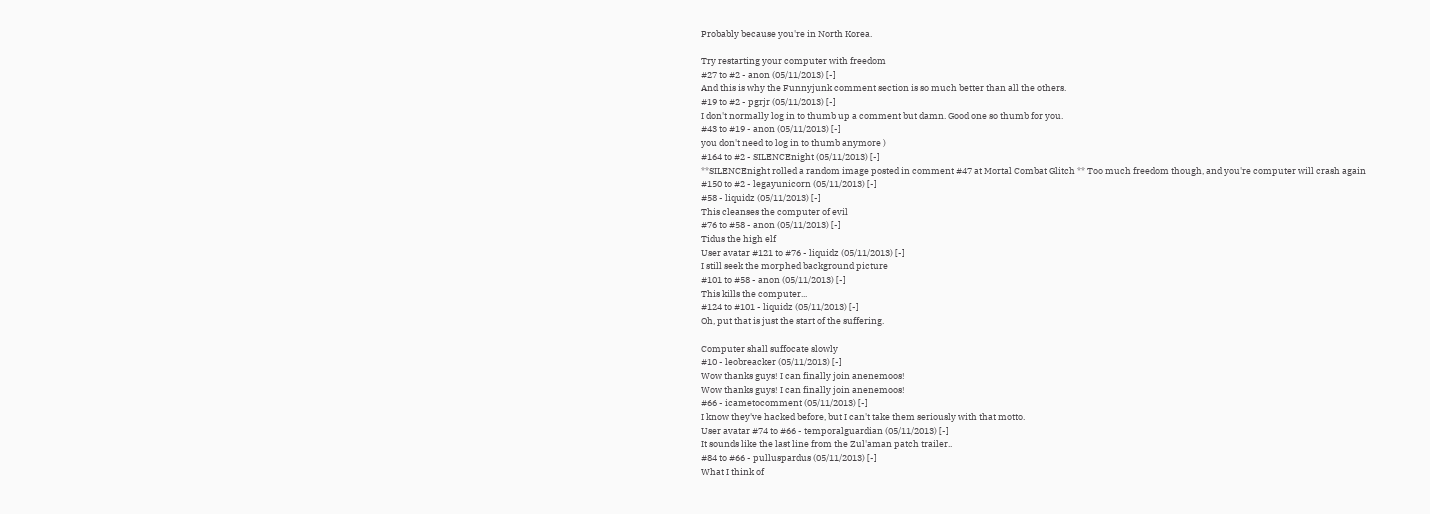Probably because you're in North Korea.

Try restarting your computer with freedom
#27 to #2 - anon (05/11/2013) [-]
And this is why the Funnyjunk comment section is so much better than all the others.
#19 to #2 - pgrjr (05/11/2013) [-]
I don't normally log in to thumb up a comment but damn. Good one so thumb for you.
#43 to #19 - anon (05/11/2013) [-]
you don't need to log in to thumb anymore )
#164 to #2 - SILENCEnight (05/11/2013) [-]
**SILENCEnight rolled a random image posted in comment #47 at Mortal Combat Glitch ** Too much freedom though, and you're computer will crash again
#150 to #2 - legayunicorn (05/11/2013) [-]
#58 - liquidz (05/11/2013) [-]
This cleanses the computer of evil
#76 to #58 - anon (05/11/2013) [-]
Tidus the high elf
User avatar #121 to #76 - liquidz (05/11/2013) [-]
I still seek the morphed background picture
#101 to #58 - anon (05/11/2013) [-]
This kills the computer...
#124 to #101 - liquidz (05/11/2013) [-]
Oh, put that is just the start of the suffering.

Computer shall suffocate slowly
#10 - leobreacker (05/11/2013) [-]
Wow thanks guys! I can finally join anenemoos!
Wow thanks guys! I can finally join anenemoos!
#66 - icametocomment (05/11/2013) [-]
I know they've hacked before, but I can't take them seriously with that motto.
User avatar #74 to #66 - temporalguardian (05/11/2013) [-]
It sounds like the last line from the Zul'aman patch trailer..
#84 to #66 - pulluspardus (05/11/2013) [-]
What I think of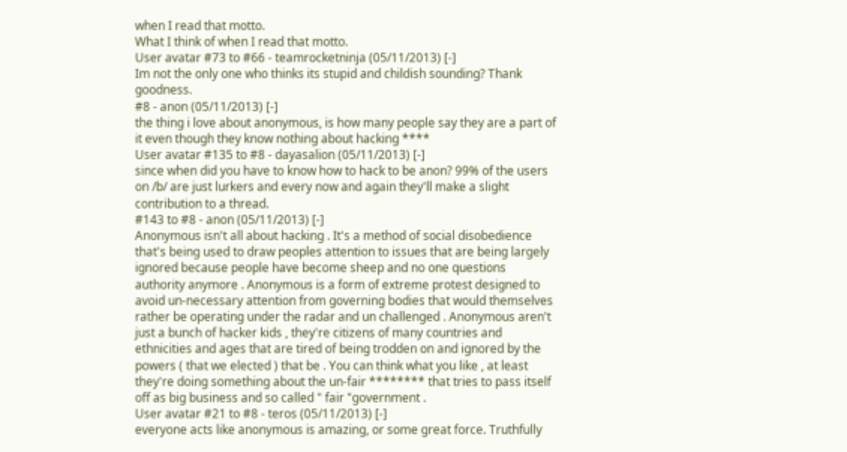when I read that motto.
What I think of when I read that motto.
User avatar #73 to #66 - teamrocketninja (05/11/2013) [-]
Im not the only one who thinks its stupid and childish sounding? Thank goodness.
#8 - anon (05/11/2013) [-]
the thing i love about anonymous, is how many people say they are a part of it even though they know nothing about hacking ****
User avatar #135 to #8 - dayasalion (05/11/2013) [-]
since when did you have to know how to hack to be anon? 99% of the users on /b/ are just lurkers and every now and again they'll make a slight contribution to a thread.
#143 to #8 - anon (05/11/2013) [-]
Anonymous isn't all about hacking . It's a method of social disobedience that's being used to draw peoples attention to issues that are being largely ignored because people have become sheep and no one questions authority anymore . Anonymous is a form of extreme protest designed to avoid un-necessary attention from governing bodies that would themselves rather be operating under the radar and un challenged . Anonymous aren't just a bunch of hacker kids , they're citizens of many countries and ethnicities and ages that are tired of being trodden on and ignored by the powers ( that we elected ) that be . You can think what you like , at least they're doing something about the un-fair ******** that tries to pass itself off as big business and so called " fair "government .
User avatar #21 to #8 - teros (05/11/2013) [-]
everyone acts like anonymous is amazing, or some great force. Truthfully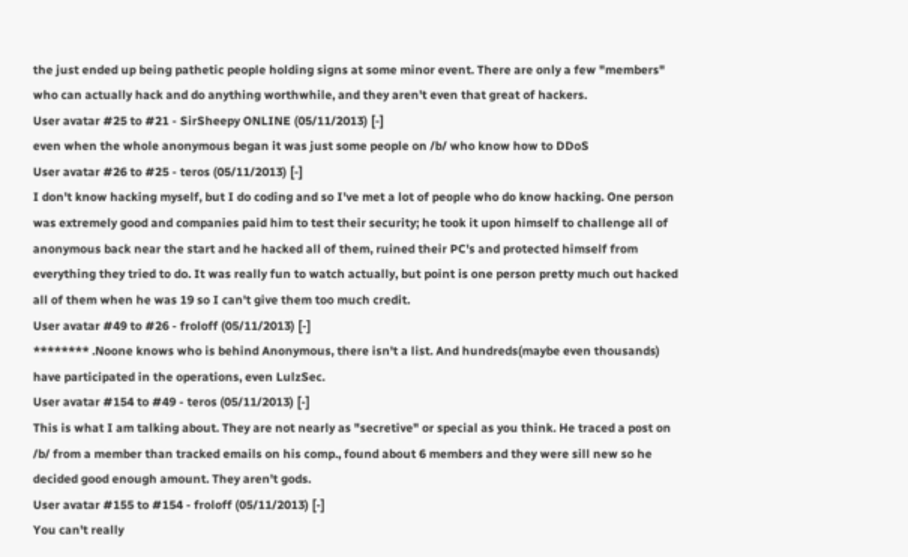the just ended up being pathetic people holding signs at some minor event. There are only a few "members" who can actually hack and do anything worthwhile, and they aren't even that great of hackers.
User avatar #25 to #21 - SirSheepy ONLINE (05/11/2013) [-]
even when the whole anonymous began it was just some people on /b/ who know how to DDoS
User avatar #26 to #25 - teros (05/11/2013) [-]
I don't know hacking myself, but I do coding and so I've met a lot of people who do know hacking. One person was extremely good and companies paid him to test their security; he took it upon himself to challenge all of anonymous back near the start and he hacked all of them, ruined their PC's and protected himself from everything they tried to do. It was really fun to watch actually, but point is one person pretty much out hacked all of them when he was 19 so I can't give them too much credit.
User avatar #49 to #26 - froloff (05/11/2013) [-]
******** .Noone knows who is behind Anonymous, there isn't a list. And hundreds(maybe even thousands) have participated in the operations, even LulzSec.
User avatar #154 to #49 - teros (05/11/2013) [-]
This is what I am talking about. They are not nearly as "secretive" or special as you think. He traced a post on /b/ from a member than tracked emails on his comp., found about 6 members and they were sill new so he decided good enough amount. They aren't gods.
User avatar #155 to #154 - froloff (05/11/2013) [-]
You can't really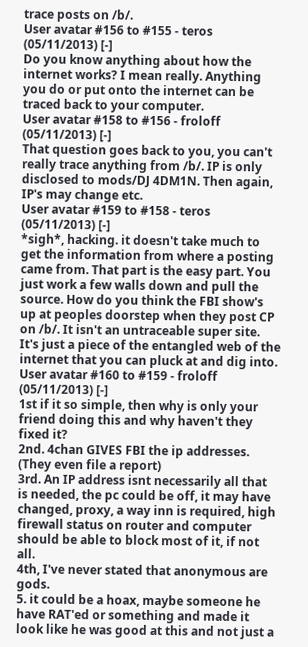trace posts on /b/.
User avatar #156 to #155 - teros (05/11/2013) [-]
Do you know anything about how the internet works? I mean really. Anything you do or put onto the internet can be traced back to your computer.
User avatar #158 to #156 - froloff (05/11/2013) [-]
That question goes back to you, you can't really trace anything from /b/. IP is only disclosed to mods/DJ 4DM1N. Then again, IP's may change etc.
User avatar #159 to #158 - teros (05/11/2013) [-]
*sigh*, hacking. it doesn't take much to get the information from where a posting came from. That part is the easy part. You just work a few walls down and pull the source. How do you think the FBI show's up at peoples doorstep when they post CP on /b/. It isn't an untraceable super site. It's just a piece of the entangled web of the internet that you can pluck at and dig into.
User avatar #160 to #159 - froloff (05/11/2013) [-]
1st if it so simple, then why is only your friend doing this and why haven't they fixed it?
2nd. 4chan GIVES FBI the ip addresses. (They even file a report)
3rd. An IP address isnt necessarily all that is needed, the pc could be off, it may have changed, proxy, a way inn is required, high firewall status on router and computer should be able to block most of it, if not all.
4th, I've never stated that anonymous are gods.
5. it could be a hoax, maybe someone he have RAT'ed or something and made it look like he was good at this and not just a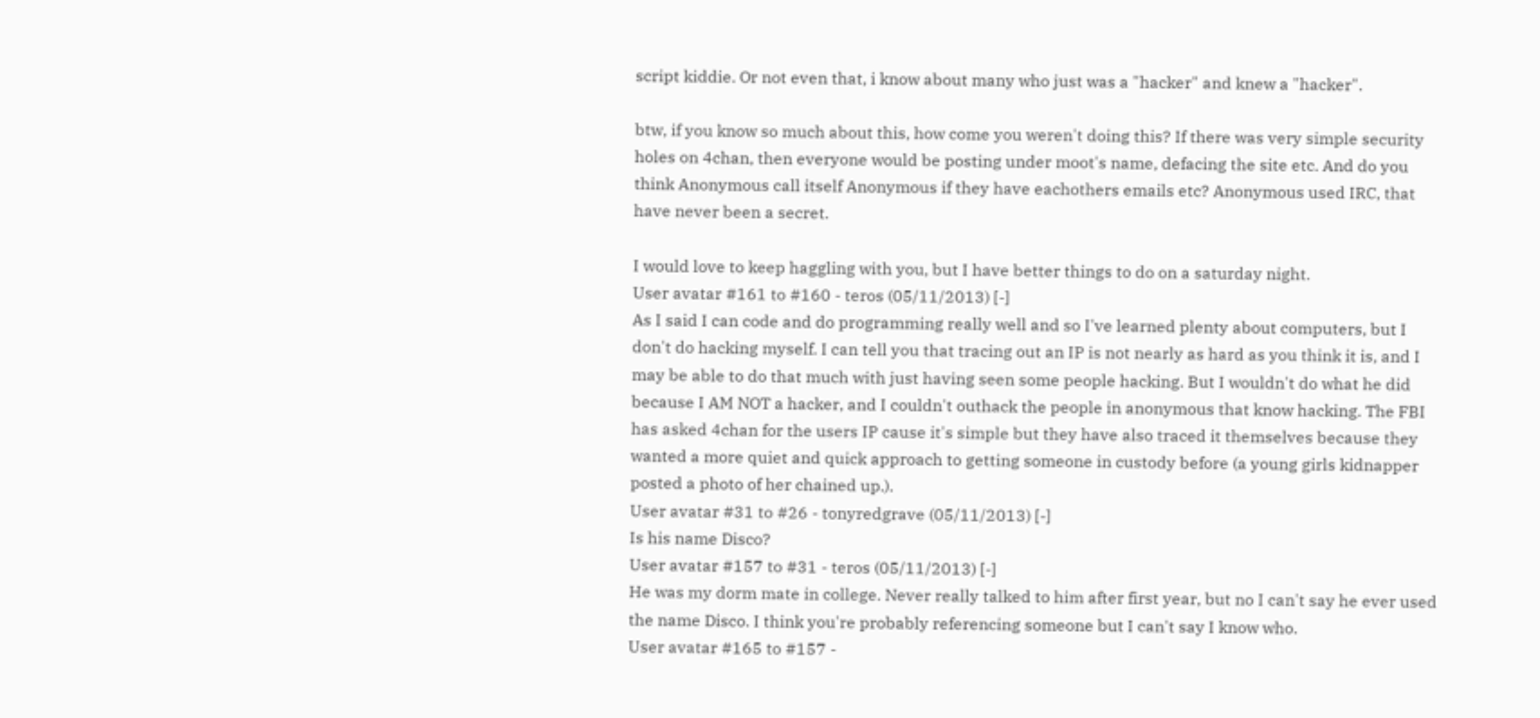script kiddie. Or not even that, i know about many who just was a "hacker" and knew a "hacker".

btw, if you know so much about this, how come you weren't doing this? If there was very simple security holes on 4chan, then everyone would be posting under moot's name, defacing the site etc. And do you think Anonymous call itself Anonymous if they have eachothers emails etc? Anonymous used IRC, that have never been a secret.

I would love to keep haggling with you, but I have better things to do on a saturday night.
User avatar #161 to #160 - teros (05/11/2013) [-]
As I said I can code and do programming really well and so I've learned plenty about computers, but I don't do hacking myself. I can tell you that tracing out an IP is not nearly as hard as you think it is, and I may be able to do that much with just having seen some people hacking. But I wouldn't do what he did because I AM NOT a hacker, and I couldn't outhack the people in anonymous that know hacking. The FBI has asked 4chan for the users IP cause it's simple but they have also traced it themselves because they wanted a more quiet and quick approach to getting someone in custody before (a young girls kidnapper posted a photo of her chained up.).
User avatar #31 to #26 - tonyredgrave (05/11/2013) [-]
Is his name Disco?
User avatar #157 to #31 - teros (05/11/2013) [-]
He was my dorm mate in college. Never really talked to him after first year, but no I can't say he ever used the name Disco. I think you're probably referencing someone but I can't say I know who.
User avatar #165 to #157 -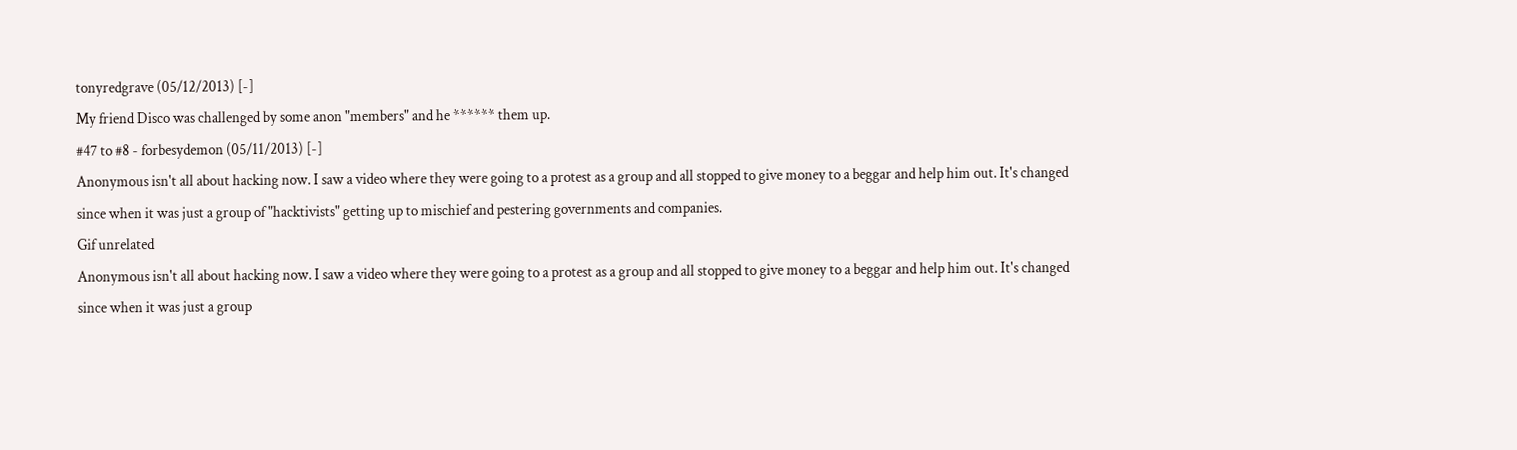tonyredgrave (05/12/2013) [-]
My friend Disco was challenged by some anon "members" and he ****** them up.
#47 to #8 - forbesydemon (05/11/2013) [-]
Anonymous isn't all about hacking now. I saw a video where they were going to a protest as a group and all stopped to give money to a beggar and help him out. It's changed since when it was just a group of "hacktivists" getting up to mischief and pestering governments and companies.
Gif unrelated
Anonymous isn't all about hacking now. I saw a video where they were going to a protest as a group and all stopped to give money to a beggar and help him out. It's changed since when it was just a group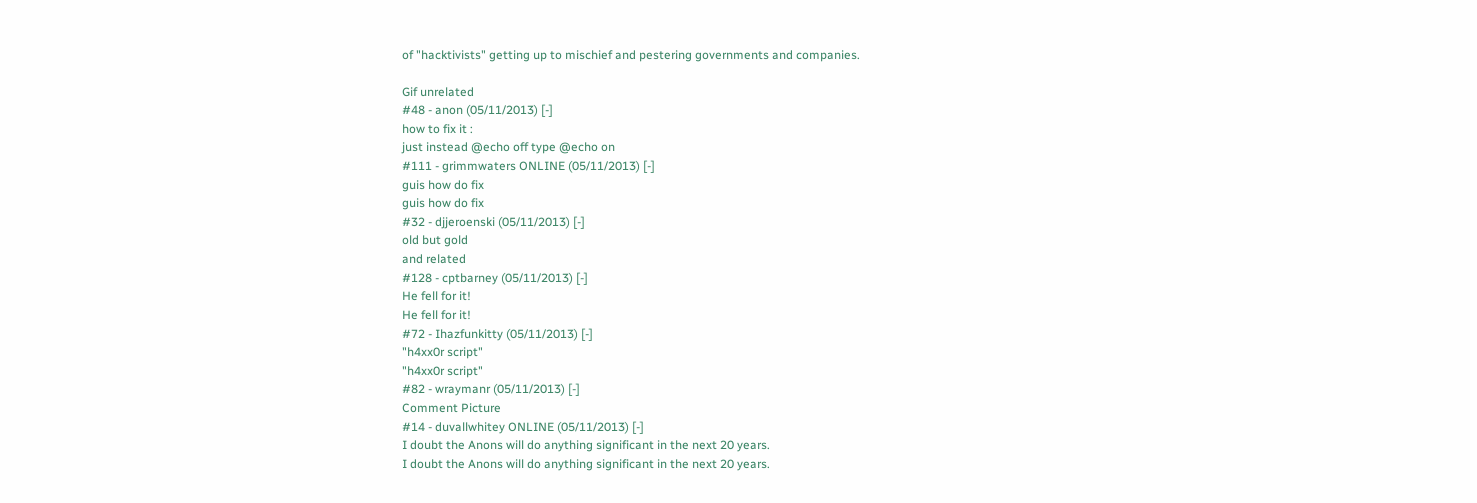of "hacktivists" getting up to mischief and pestering governments and companies.

Gif unrelated
#48 - anon (05/11/2013) [-]
how to fix it :
just instead @echo off type @echo on
#111 - grimmwaters ONLINE (05/11/2013) [-]
guis how do fix
guis how do fix
#32 - djjeroenski (05/11/2013) [-]
old but gold
and related
#128 - cptbarney (05/11/2013) [-]
He fell for it!
He fell for it!
#72 - Ihazfunkitty (05/11/2013) [-]
"h4xx0r script"
"h4xx0r script"
#82 - wraymanr (05/11/2013) [-]
Comment Picture
#14 - duvallwhitey ONLINE (05/11/2013) [-]
I doubt the Anons will do anything significant in the next 20 years.
I doubt the Anons will do anything significant in the next 20 years.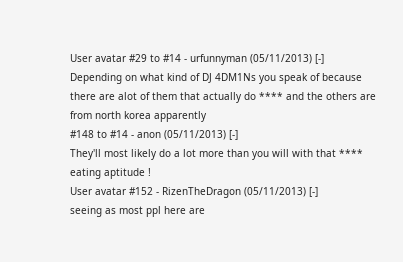User avatar #29 to #14 - urfunnyman (05/11/2013) [-]
Depending on what kind of DJ 4DM1Ns you speak of because there are alot of them that actually do **** and the others are from north korea apparently
#148 to #14 - anon (05/11/2013) [-]
They'll most likely do a lot more than you will with that **** eating aptitude !
User avatar #152 - RizenTheDragon (05/11/2013) [-]
seeing as most ppl here are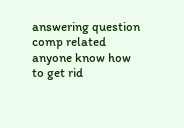answering question comp related anyone know how to get rid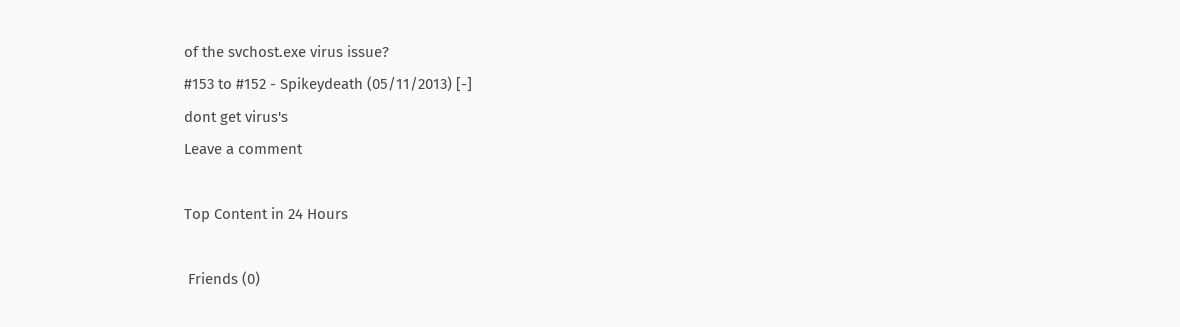of the svchost.exe virus issue?
#153 to #152 - Spikeydeath (05/11/2013) [-]
dont get virus's
Leave a comment

Top Content in 24 Hours

 Friends (0)